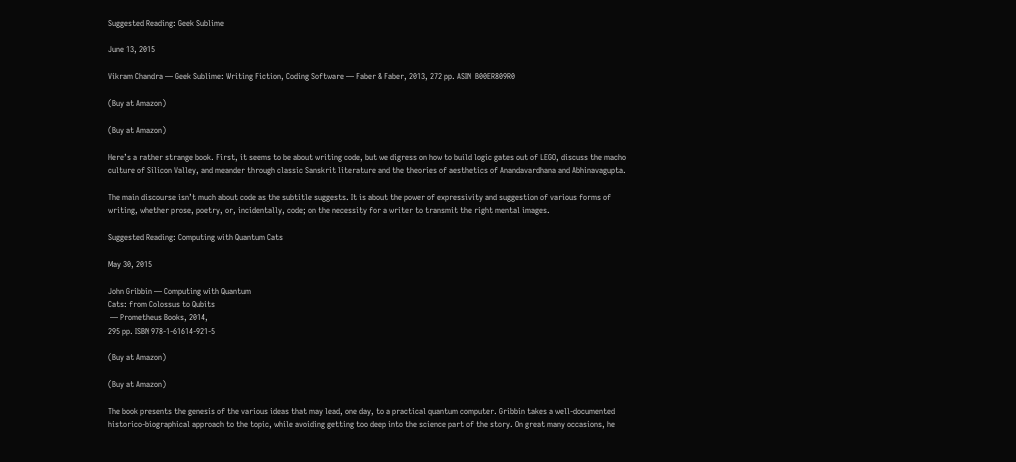Suggested Reading: Geek Sublime

June 13, 2015

Vikram Chandra — Geek Sublime: Writing Fiction, Coding Software — Faber & Faber, 2013, 272 pp. ASIN  B00ER809R0

(Buy at Amazon)

(Buy at Amazon)

Here’s a rather strange book. First, it seems to be about writing code, but we digress on how to build logic gates out of LEGO, discuss the macho culture of Silicon Valley, and meander through classic Sanskrit literature and the theories of aesthetics of Anandavardhana and Abhinavagupta.

The main discourse isn’t much about code as the subtitle suggests. It is about the power of expressivity and suggestion of various forms of writing, whether prose, poetry, or, incidentally, code; on the necessity for a writer to transmit the right mental images.

Suggested Reading: Computing with Quantum Cats

May 30, 2015

John Gribbin — Computing with Quantum
Cats: from Colossus to Qubits
 — Prometheus Books, 2014,
295 pp. ISBN 978-1-61614-921-5

(Buy at Amazon)

(Buy at Amazon)

The book presents the genesis of the various ideas that may lead, one day, to a practical quantum computer. Gribbin takes a well-documented historico-biographical approach to the topic, while avoiding getting too deep into the science part of the story. On great many occasions, he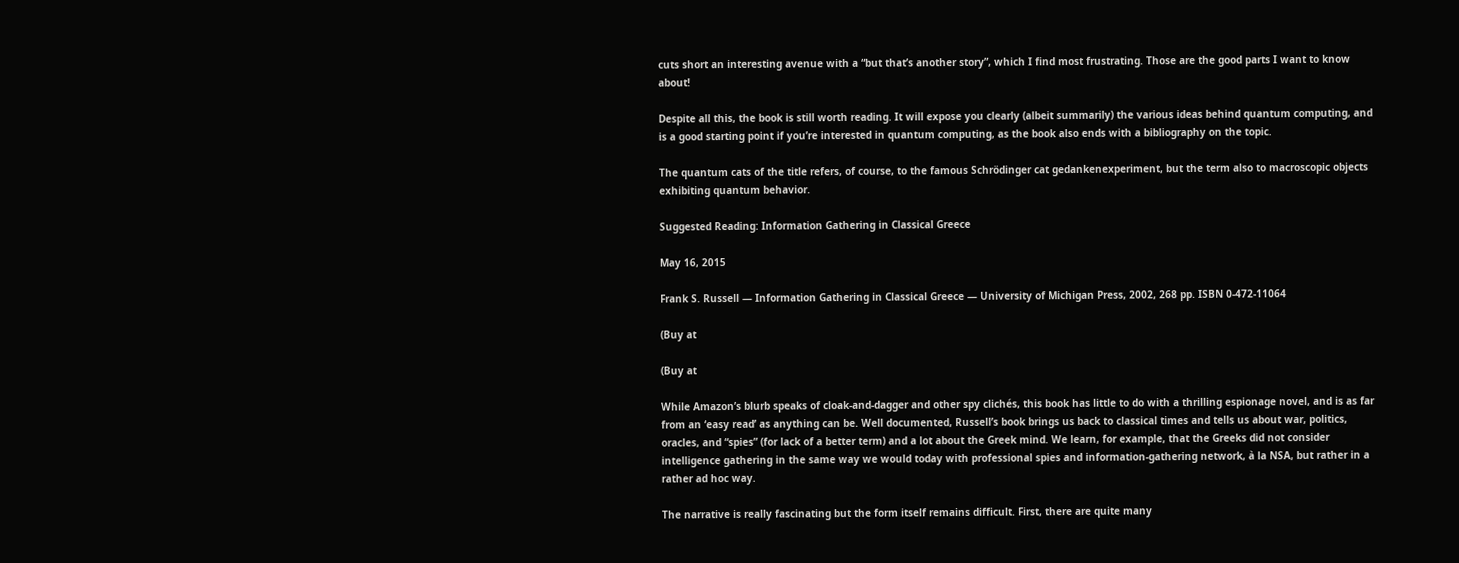cuts short an interesting avenue with a “but that’s another story”, which I find most frustrating. Those are the good parts I want to know about!

Despite all this, the book is still worth reading. It will expose you clearly (albeit summarily) the various ideas behind quantum computing, and is a good starting point if you’re interested in quantum computing, as the book also ends with a bibliography on the topic.

The quantum cats of the title refers, of course, to the famous Schrödinger cat gedankenexperiment, but the term also to macroscopic objects exhibiting quantum behavior.

Suggested Reading: Information Gathering in Classical Greece

May 16, 2015

Frank S. Russell — Information Gathering in Classical Greece — University of Michigan Press, 2002, 268 pp. ISBN 0-472-11064

(Buy at

(Buy at

While Amazon’s blurb speaks of cloak-and-dagger and other spy clichés, this book has little to do with a thrilling espionage novel, and is as far from an ‘easy read’ as anything can be. Well documented, Russell’s book brings us back to classical times and tells us about war, politics, oracles, and “spies” (for lack of a better term) and a lot about the Greek mind. We learn, for example, that the Greeks did not consider intelligence gathering in the same way we would today with professional spies and information-gathering network, à la NSA, but rather in a rather ad hoc way.

The narrative is really fascinating but the form itself remains difficult. First, there are quite many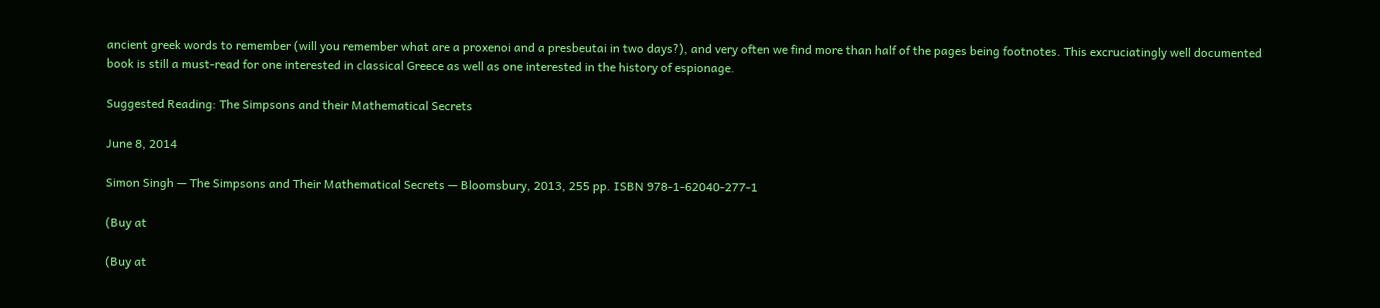ancient greek words to remember (will you remember what are a proxenoi and a presbeutai in two days?), and very often we find more than half of the pages being footnotes. This excruciatingly well documented book is still a must-read for one interested in classical Greece as well as one interested in the history of espionage.

Suggested Reading: The Simpsons and their Mathematical Secrets

June 8, 2014

Simon Singh — The Simpsons and Their Mathematical Secrets — Bloomsbury, 2013, 255 pp. ISBN 978-1-62040-277-1

(Buy at

(Buy at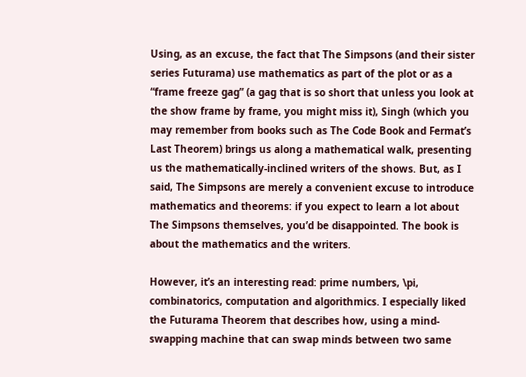Using, as an excuse, the fact that The Simpsons (and their sister series Futurama) use mathematics as part of the plot or as a “frame freeze gag” (a gag that is so short that unless you look at the show frame by frame, you might miss it), Singh (which you may remember from books such as The Code Book and Fermat’s Last Theorem) brings us along a mathematical walk, presenting us the mathematically-inclined writers of the shows. But, as I said, The Simpsons are merely a convenient excuse to introduce mathematics and theorems: if you expect to learn a lot about The Simpsons themselves, you’d be disappointed. The book is about the mathematics and the writers.

However, it’s an interesting read: prime numbers, \pi, combinatorics, computation and algorithmics. I especially liked the Futurama Theorem that describes how, using a mind-swapping machine that can swap minds between two same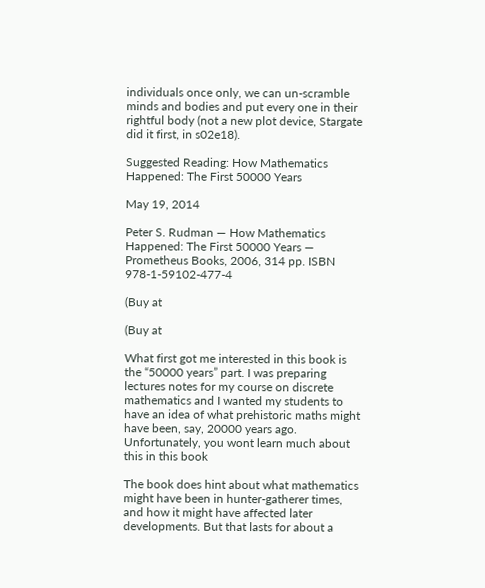individuals once only, we can un-scramble minds and bodies and put every one in their rightful body (not a new plot device, Stargate did it first, in s02e18).

Suggested Reading: How Mathematics Happened: The First 50000 Years

May 19, 2014

Peter S. Rudman — How Mathematics Happened: The First 50000 Years — Prometheus Books, 2006, 314 pp. ISBN 978-1-59102-477-4

(Buy at

(Buy at

What first got me interested in this book is the “50000 years” part. I was preparing lectures notes for my course on discrete mathematics and I wanted my students to have an idea of what prehistoric maths might have been, say, 20000 years ago. Unfortunately, you wont learn much about this in this book

The book does hint about what mathematics might have been in hunter-gatherer times, and how it might have affected later developments. But that lasts for about a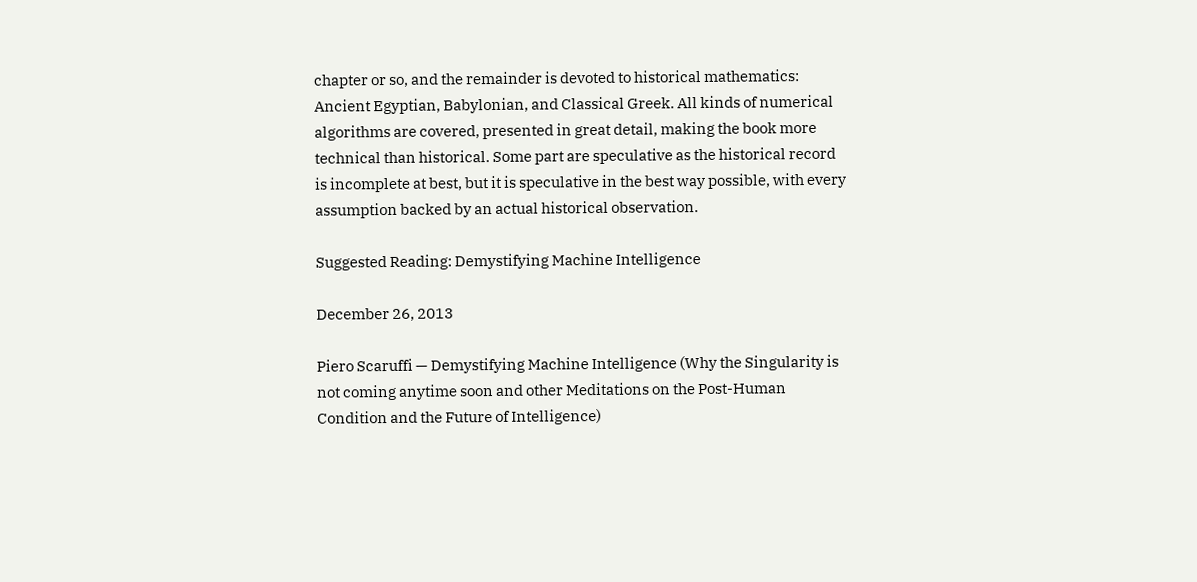chapter or so, and the remainder is devoted to historical mathematics: Ancient Egyptian, Babylonian, and Classical Greek. All kinds of numerical algorithms are covered, presented in great detail, making the book more technical than historical. Some part are speculative as the historical record is incomplete at best, but it is speculative in the best way possible, with every assumption backed by an actual historical observation.

Suggested Reading: Demystifying Machine Intelligence

December 26, 2013

Piero Scaruffi — Demystifying Machine Intelligence (Why the Singularity is not coming anytime soon and other Meditations on the Post-Human Condition and the Future of Intelligence)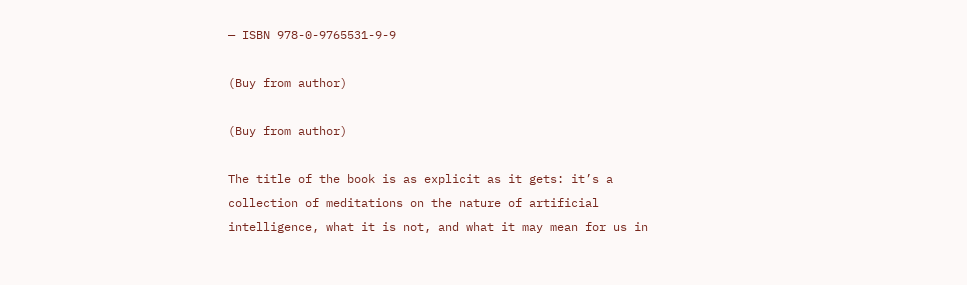— ISBN 978-0-9765531-9-9

(Buy from author)

(Buy from author)

The title of the book is as explicit as it gets: it’s a collection of meditations on the nature of artificial intelligence, what it is not, and what it may mean for us in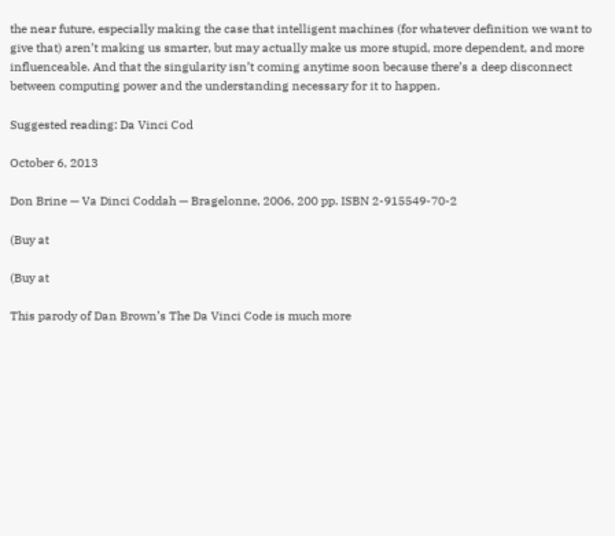the near future, especially making the case that intelligent machines (for whatever definition we want to give that) aren’t making us smarter, but may actually make us more stupid, more dependent, and more influenceable. And that the singularity isn’t coming anytime soon because there’s a deep disconnect between computing power and the understanding necessary for it to happen.

Suggested reading: Da Vinci Cod

October 6, 2013

Don Brine — Va Dinci Coddah — Bragelonne, 2006, 200 pp. ISBN 2-915549-70-2

(Buy at

(Buy at

This parody of Dan Brown’s The Da Vinci Code is much more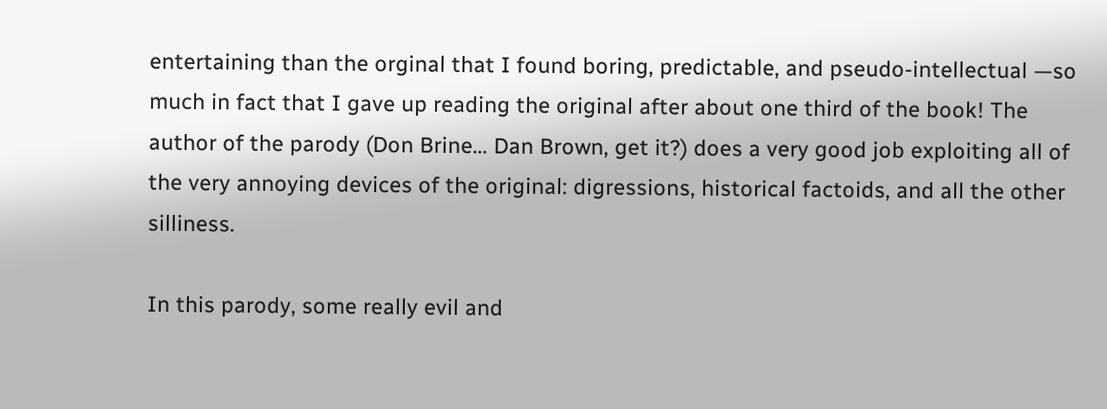entertaining than the orginal that I found boring, predictable, and pseudo-intellectual —so much in fact that I gave up reading the original after about one third of the book! The author of the parody (Don Brine… Dan Brown, get it?) does a very good job exploiting all of the very annoying devices of the original: digressions, historical factoids, and all the other silliness.

In this parody, some really evil and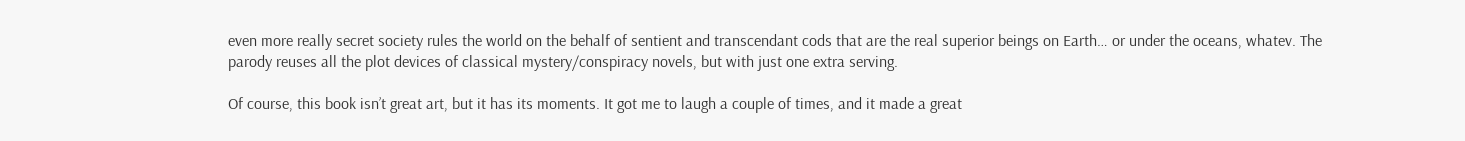even more really secret society rules the world on the behalf of sentient and transcendant cods that are the real superior beings on Earth… or under the oceans, whatev. The parody reuses all the plot devices of classical mystery/conspiracy novels, but with just one extra serving.

Of course, this book isn’t great art, but it has its moments. It got me to laugh a couple of times, and it made a great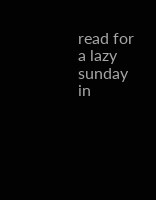read for a lazy sunday in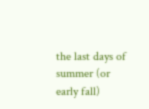the last days of summer (or early fall)